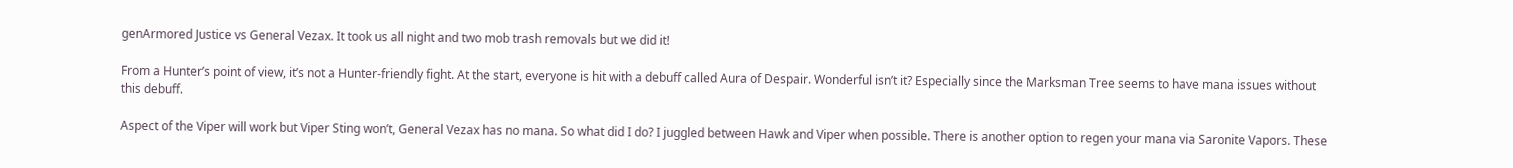genArmored Justice vs General Vezax. It took us all night and two mob trash removals but we did it!

From a Hunter’s point of view, it’s not a Hunter-friendly fight. At the start, everyone is hit with a debuff called Aura of Despair. Wonderful isn’t it? Especially since the Marksman Tree seems to have mana issues without this debuff.

Aspect of the Viper will work but Viper Sting won’t, General Vezax has no mana. So what did I do? I juggled between Hawk and Viper when possible. There is another option to regen your mana via Saronite Vapors. These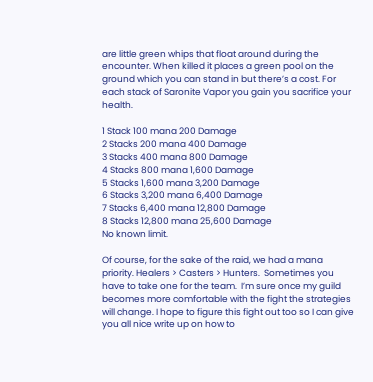are little green whips that float around during the encounter. When killed it places a green pool on the ground which you can stand in but there’s a cost. For each stack of Saronite Vapor you gain you sacrifice your health.

1 Stack 100 mana 200 Damage
2 Stacks 200 mana 400 Damage
3 Stacks 400 mana 800 Damage
4 Stacks 800 mana 1,600 Damage
5 Stacks 1,600 mana 3,200 Damage
6 Stacks 3,200 mana 6,400 Damage
7 Stacks 6,400 mana 12,800 Damage
8 Stacks 12,800 mana 25,600 Damage
No known limit.

Of course, for the sake of the raid, we had a mana priority. Healers > Casters > Hunters.  Sometimes you have to take one for the team.  I’m sure once my guild becomes more comfortable with the fight the strategies will change. I hope to figure this fight out too so I can give you all nice write up on how to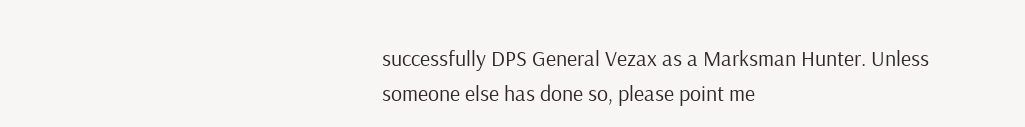successfully DPS General Vezax as a Marksman Hunter. Unless someone else has done so, please point me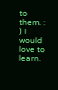to them. : ) I would love to learn.